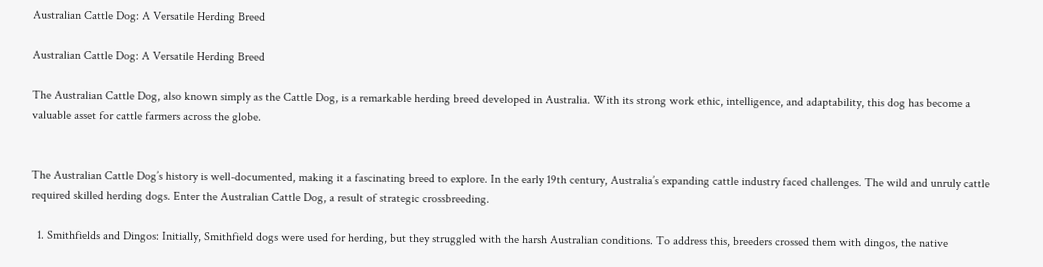Australian Cattle Dog: A Versatile Herding Breed

Australian Cattle Dog: A Versatile Herding Breed

The Australian Cattle Dog, also known simply as the Cattle Dog, is a remarkable herding breed developed in Australia. With its strong work ethic, intelligence, and adaptability, this dog has become a valuable asset for cattle farmers across the globe.


The Australian Cattle Dog’s history is well-documented, making it a fascinating breed to explore. In the early 19th century, Australia’s expanding cattle industry faced challenges. The wild and unruly cattle required skilled herding dogs. Enter the Australian Cattle Dog, a result of strategic crossbreeding.

  1. Smithfields and Dingos: Initially, Smithfield dogs were used for herding, but they struggled with the harsh Australian conditions. To address this, breeders crossed them with dingos, the native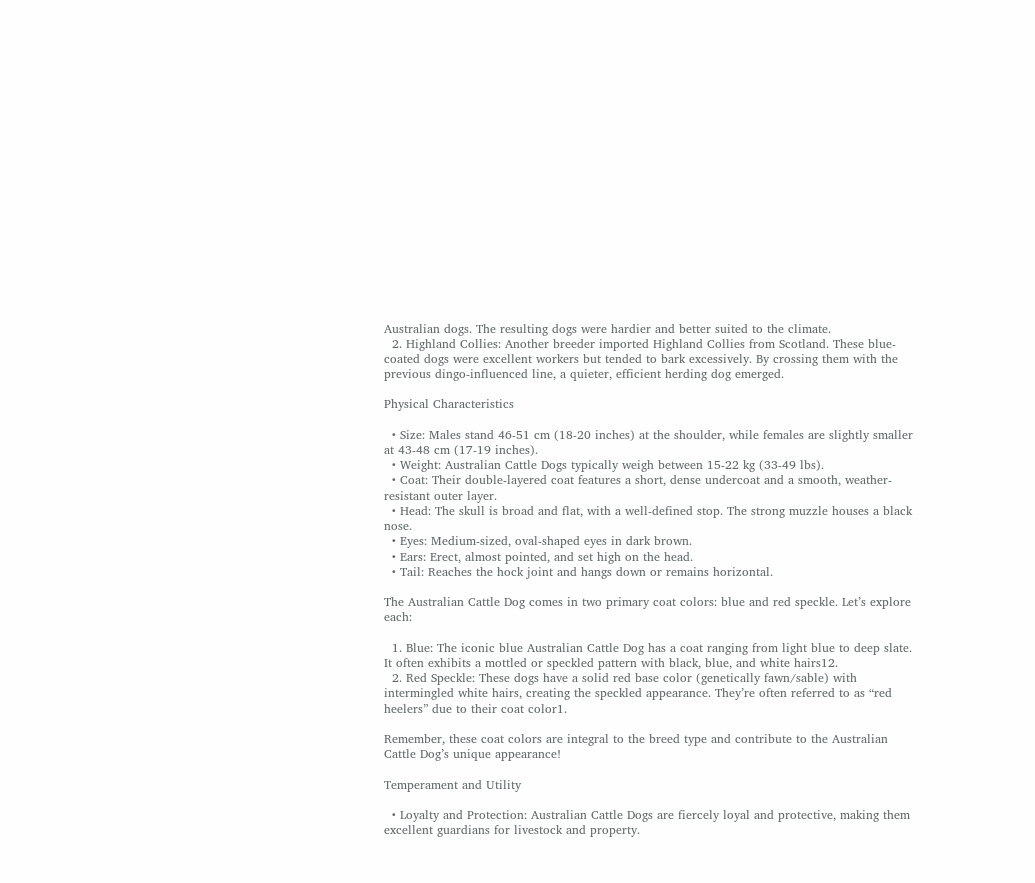Australian dogs. The resulting dogs were hardier and better suited to the climate.
  2. Highland Collies: Another breeder imported Highland Collies from Scotland. These blue-coated dogs were excellent workers but tended to bark excessively. By crossing them with the previous dingo-influenced line, a quieter, efficient herding dog emerged.

Physical Characteristics

  • Size: Males stand 46-51 cm (18-20 inches) at the shoulder, while females are slightly smaller at 43-48 cm (17-19 inches).
  • Weight: Australian Cattle Dogs typically weigh between 15-22 kg (33-49 lbs).
  • Coat: Their double-layered coat features a short, dense undercoat and a smooth, weather-resistant outer layer.
  • Head: The skull is broad and flat, with a well-defined stop. The strong muzzle houses a black nose.
  • Eyes: Medium-sized, oval-shaped eyes in dark brown.
  • Ears: Erect, almost pointed, and set high on the head.
  • Tail: Reaches the hock joint and hangs down or remains horizontal.

The Australian Cattle Dog comes in two primary coat colors: blue and red speckle. Let’s explore each:

  1. Blue: The iconic blue Australian Cattle Dog has a coat ranging from light blue to deep slate. It often exhibits a mottled or speckled pattern with black, blue, and white hairs12.
  2. Red Speckle: These dogs have a solid red base color (genetically fawn/sable) with intermingled white hairs, creating the speckled appearance. They’re often referred to as “red heelers” due to their coat color1.

Remember, these coat colors are integral to the breed type and contribute to the Australian Cattle Dog’s unique appearance!

Temperament and Utility

  • Loyalty and Protection: Australian Cattle Dogs are fiercely loyal and protective, making them excellent guardians for livestock and property.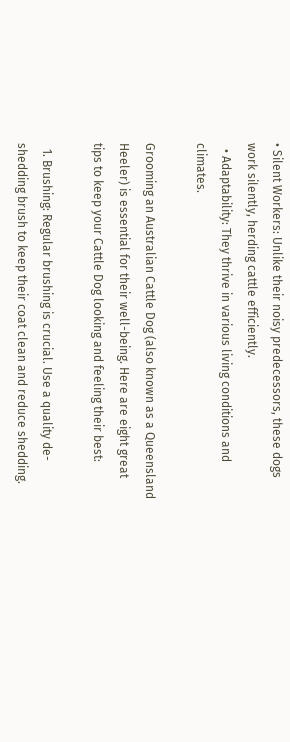• Silent Workers: Unlike their noisy predecessors, these dogs work silently, herding cattle efficiently.
  • Adaptability: They thrive in various living conditions and climates.

Grooming an Australian Cattle Dog (also known as a Queensland Heeler) is essential for their well-being. Here are eight great tips to keep your Cattle Dog looking and feeling their best:

  1. Brushing: Regular brushing is crucial. Use a quality de-shedding brush to keep their coat clean and reduce shedding.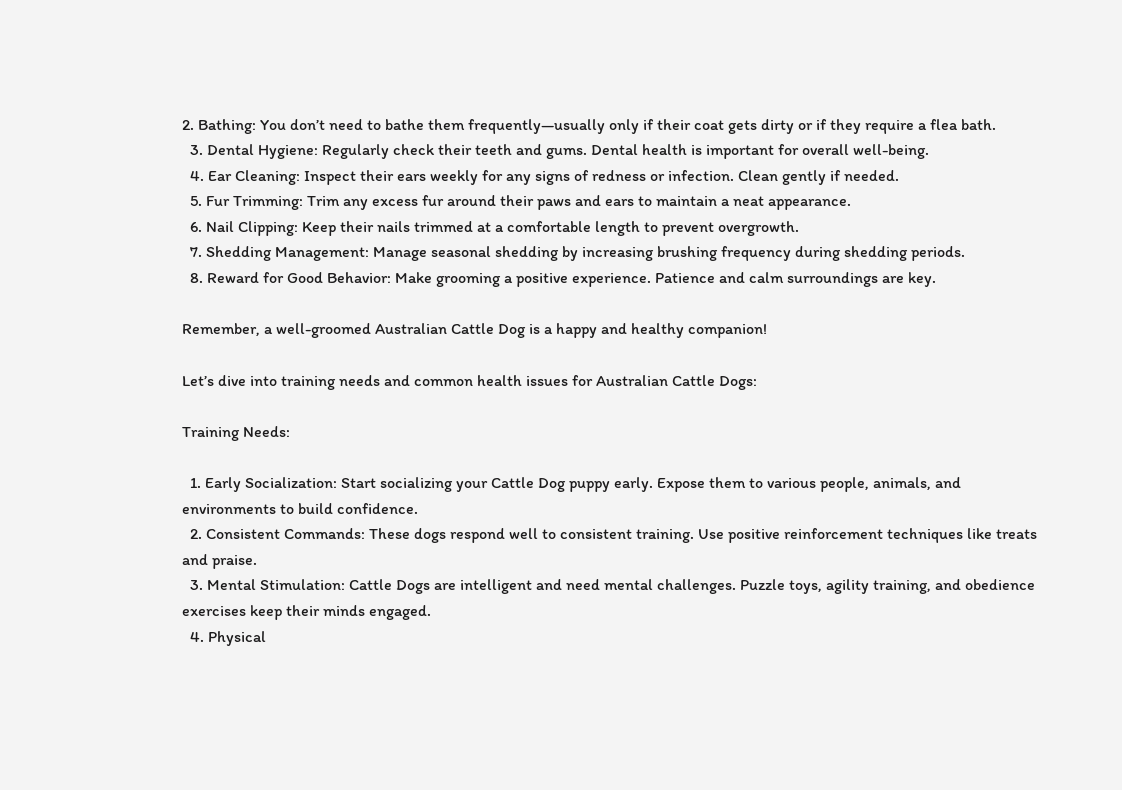2. Bathing: You don’t need to bathe them frequently—usually only if their coat gets dirty or if they require a flea bath.
  3. Dental Hygiene: Regularly check their teeth and gums. Dental health is important for overall well-being.
  4. Ear Cleaning: Inspect their ears weekly for any signs of redness or infection. Clean gently if needed.
  5. Fur Trimming: Trim any excess fur around their paws and ears to maintain a neat appearance.
  6. Nail Clipping: Keep their nails trimmed at a comfortable length to prevent overgrowth.
  7. Shedding Management: Manage seasonal shedding by increasing brushing frequency during shedding periods.
  8. Reward for Good Behavior: Make grooming a positive experience. Patience and calm surroundings are key.

Remember, a well-groomed Australian Cattle Dog is a happy and healthy companion!

Let’s dive into training needs and common health issues for Australian Cattle Dogs:

Training Needs:

  1. Early Socialization: Start socializing your Cattle Dog puppy early. Expose them to various people, animals, and environments to build confidence.
  2. Consistent Commands: These dogs respond well to consistent training. Use positive reinforcement techniques like treats and praise.
  3. Mental Stimulation: Cattle Dogs are intelligent and need mental challenges. Puzzle toys, agility training, and obedience exercises keep their minds engaged.
  4. Physical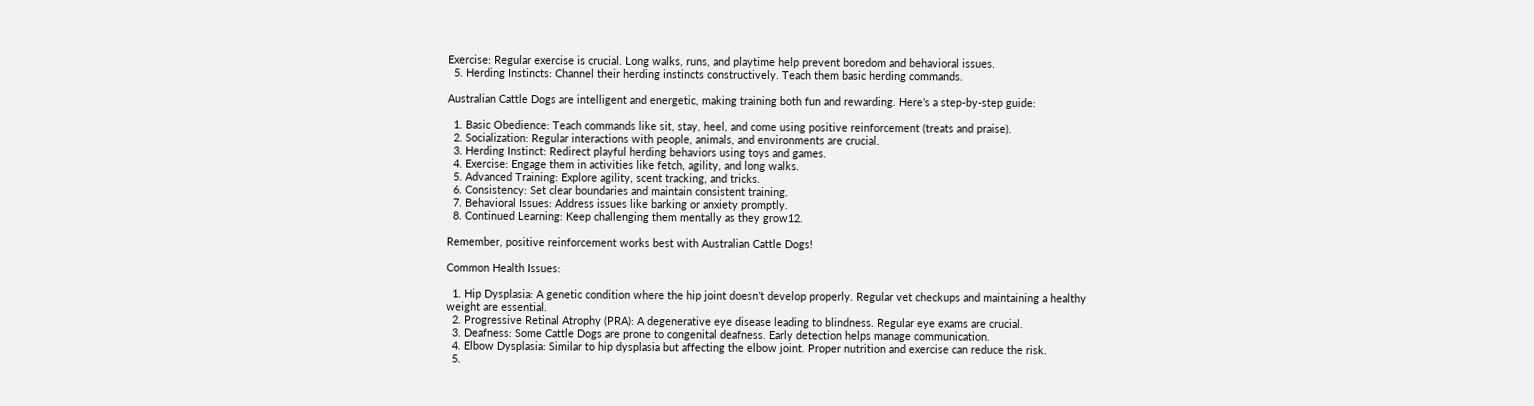Exercise: Regular exercise is crucial. Long walks, runs, and playtime help prevent boredom and behavioral issues.
  5. Herding Instincts: Channel their herding instincts constructively. Teach them basic herding commands.

Australian Cattle Dogs are intelligent and energetic, making training both fun and rewarding. Here’s a step-by-step guide:

  1. Basic Obedience: Teach commands like sit, stay, heel, and come using positive reinforcement (treats and praise).
  2. Socialization: Regular interactions with people, animals, and environments are crucial.
  3. Herding Instinct: Redirect playful herding behaviors using toys and games.
  4. Exercise: Engage them in activities like fetch, agility, and long walks.
  5. Advanced Training: Explore agility, scent tracking, and tricks.
  6. Consistency: Set clear boundaries and maintain consistent training.
  7. Behavioral Issues: Address issues like barking or anxiety promptly.
  8. Continued Learning: Keep challenging them mentally as they grow12.

Remember, positive reinforcement works best with Australian Cattle Dogs!

Common Health Issues:

  1. Hip Dysplasia: A genetic condition where the hip joint doesn’t develop properly. Regular vet checkups and maintaining a healthy weight are essential.
  2. Progressive Retinal Atrophy (PRA): A degenerative eye disease leading to blindness. Regular eye exams are crucial.
  3. Deafness: Some Cattle Dogs are prone to congenital deafness. Early detection helps manage communication.
  4. Elbow Dysplasia: Similar to hip dysplasia but affecting the elbow joint. Proper nutrition and exercise can reduce the risk.
  5.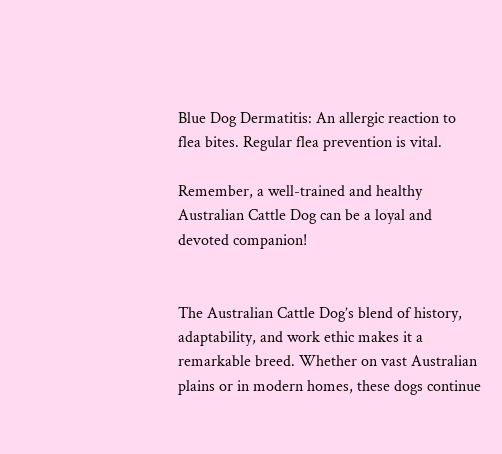Blue Dog Dermatitis: An allergic reaction to flea bites. Regular flea prevention is vital.

Remember, a well-trained and healthy Australian Cattle Dog can be a loyal and devoted companion!


The Australian Cattle Dog’s blend of history, adaptability, and work ethic makes it a remarkable breed. Whether on vast Australian plains or in modern homes, these dogs continue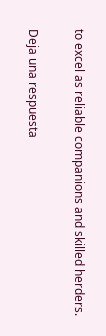to excel as reliable companions and skilled herders.

Deja una respuesta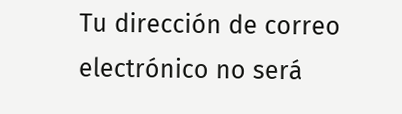Tu dirección de correo electrónico no será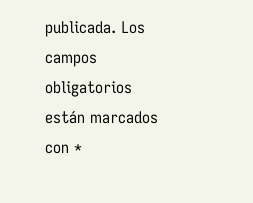publicada. Los campos obligatorios están marcados con *